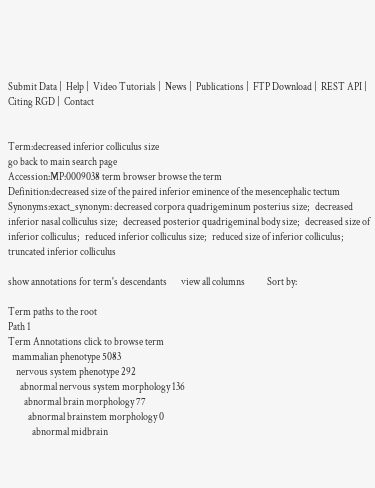Submit Data |  Help |  Video Tutorials |  News |  Publications |  FTP Download |  REST API |  Citing RGD |  Contact


Term:decreased inferior colliculus size
go back to main search page
Accession:MP:0009038 term browser browse the term
Definition:decreased size of the paired inferior eminence of the mesencephalic tectum
Synonyms:exact_synonym: decreased corpora quadrigeminum posterius size;   decreased inferior nasal colliculus size;   decreased posterior quadrigeminal body size;   decreased size of inferior colliculus;   reduced inferior colliculus size;   reduced size of inferior colliculus;   truncated inferior colliculus

show annotations for term's descendants       view all columns           Sort by:

Term paths to the root
Path 1
Term Annotations click to browse term
  mammalian phenotype 5083
    nervous system phenotype 292
      abnormal nervous system morphology 136
        abnormal brain morphology 77
          abnormal brainstem morphology 0
            abnormal midbrain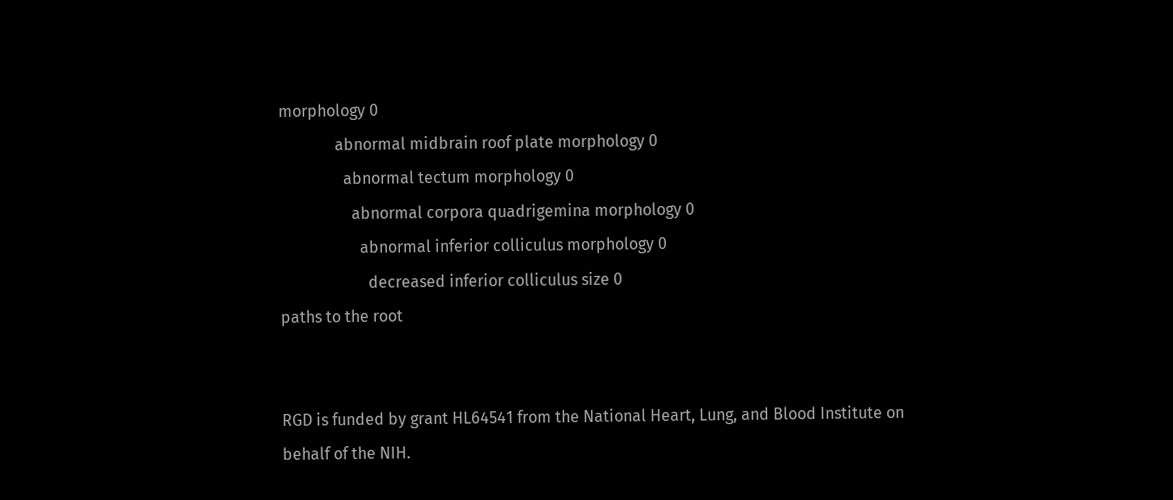morphology 0
              abnormal midbrain roof plate morphology 0
                abnormal tectum morphology 0
                  abnormal corpora quadrigemina morphology 0
                    abnormal inferior colliculus morphology 0
                      decreased inferior colliculus size 0
paths to the root


RGD is funded by grant HL64541 from the National Heart, Lung, and Blood Institute on behalf of the NIH.